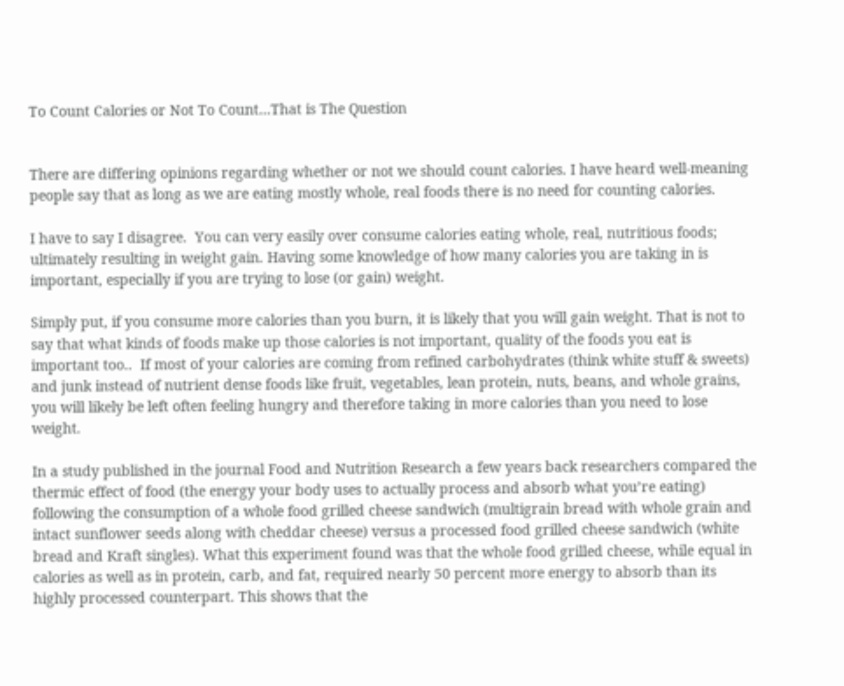To Count Calories or Not To Count…That is The Question


There are differing opinions regarding whether or not we should count calories. I have heard well-meaning people say that as long as we are eating mostly whole, real foods there is no need for counting calories.

I have to say I disagree.  You can very easily over consume calories eating whole, real, nutritious foods; ultimately resulting in weight gain. Having some knowledge of how many calories you are taking in is important, especially if you are trying to lose (or gain) weight.

Simply put, if you consume more calories than you burn, it is likely that you will gain weight. That is not to say that what kinds of foods make up those calories is not important, quality of the foods you eat is important too..  If most of your calories are coming from refined carbohydrates (think white stuff & sweets) and junk instead of nutrient dense foods like fruit, vegetables, lean protein, nuts, beans, and whole grains, you will likely be left often feeling hungry and therefore taking in more calories than you need to lose weight.

In a study published in the journal Food and Nutrition Research a few years back researchers compared the thermic effect of food (the energy your body uses to actually process and absorb what you’re eating) following the consumption of a whole food grilled cheese sandwich (multigrain bread with whole grain and intact sunflower seeds along with cheddar cheese) versus a processed food grilled cheese sandwich (white bread and Kraft singles). What this experiment found was that the whole food grilled cheese, while equal in calories as well as in protein, carb, and fat, required nearly 50 percent more energy to absorb than its highly processed counterpart. This shows that the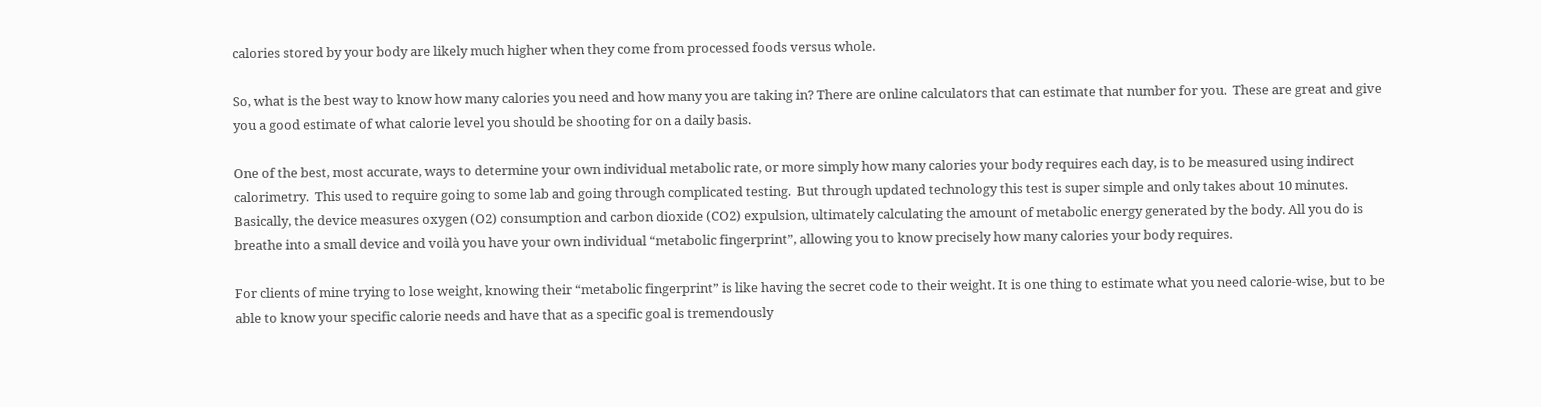calories stored by your body are likely much higher when they come from processed foods versus whole.

So, what is the best way to know how many calories you need and how many you are taking in? There are online calculators that can estimate that number for you.  These are great and give you a good estimate of what calorie level you should be shooting for on a daily basis.

One of the best, most accurate, ways to determine your own individual metabolic rate, or more simply how many calories your body requires each day, is to be measured using indirect calorimetry.  This used to require going to some lab and going through complicated testing.  But through updated technology this test is super simple and only takes about 10 minutes.  Basically, the device measures oxygen (O2) consumption and carbon dioxide (CO2) expulsion, ultimately calculating the amount of metabolic energy generated by the body. All you do is breathe into a small device and voilà you have your own individual “metabolic fingerprint”, allowing you to know precisely how many calories your body requires.

For clients of mine trying to lose weight, knowing their “metabolic fingerprint” is like having the secret code to their weight. It is one thing to estimate what you need calorie-wise, but to be able to know your specific calorie needs and have that as a specific goal is tremendously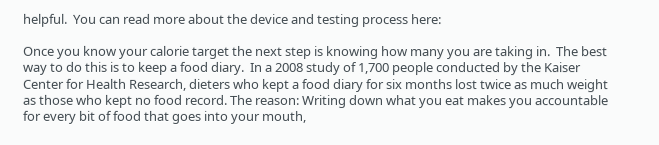helpful.  You can read more about the device and testing process here:

Once you know your calorie target the next step is knowing how many you are taking in.  The best way to do this is to keep a food diary.  In a 2008 study of 1,700 people conducted by the Kaiser Center for Health Research, dieters who kept a food diary for six months lost twice as much weight as those who kept no food record. The reason: Writing down what you eat makes you accountable for every bit of food that goes into your mouth,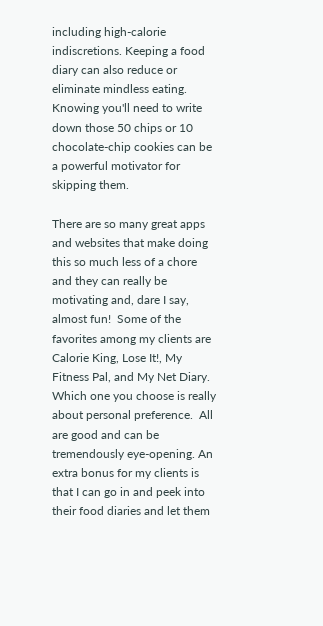including high-calorie indiscretions. Keeping a food diary can also reduce or eliminate mindless eating. Knowing you'll need to write down those 50 chips or 10 chocolate-chip cookies can be a powerful motivator for skipping them.

There are so many great apps and websites that make doing this so much less of a chore and they can really be motivating and, dare I say, almost fun!  Some of the favorites among my clients are Calorie King, Lose It!, My Fitness Pal, and My Net Diary.  Which one you choose is really about personal preference.  All are good and can be tremendously eye-opening. An extra bonus for my clients is that I can go in and peek into their food diaries and let them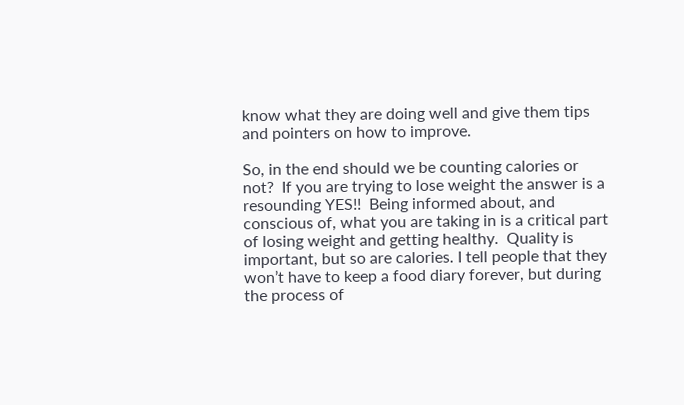know what they are doing well and give them tips and pointers on how to improve.

So, in the end should we be counting calories or not?  If you are trying to lose weight the answer is a resounding YES!!  Being informed about, and conscious of, what you are taking in is a critical part of losing weight and getting healthy.  Quality is important, but so are calories. I tell people that they won’t have to keep a food diary forever, but during the process of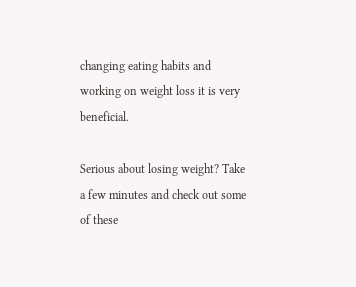changing eating habits and working on weight loss it is very beneficial.

Serious about losing weight? Take a few minutes and check out some of these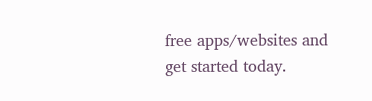free apps/websites and get started today.